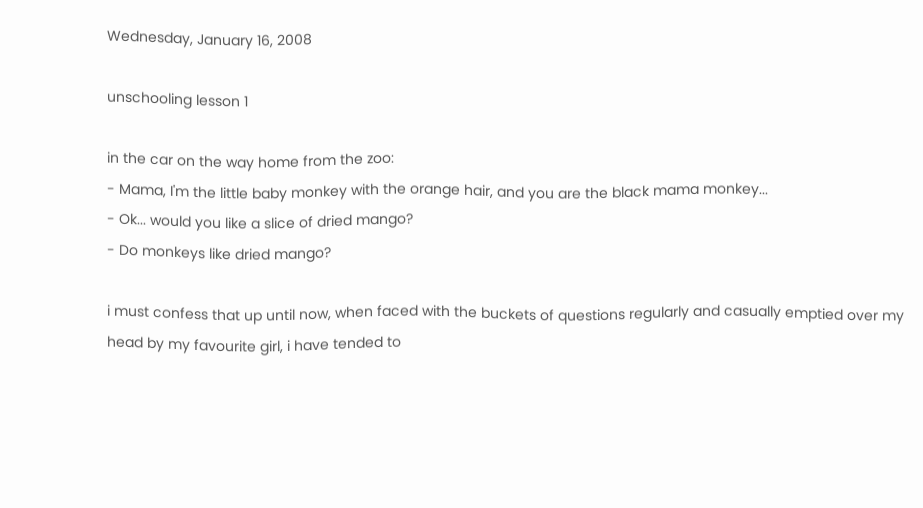Wednesday, January 16, 2008

unschooling lesson 1

in the car on the way home from the zoo:
- Mama, I'm the little baby monkey with the orange hair, and you are the black mama monkey...
- Ok... would you like a slice of dried mango?
- Do monkeys like dried mango?

i must confess that up until now, when faced with the buckets of questions regularly and casually emptied over my head by my favourite girl, i have tended to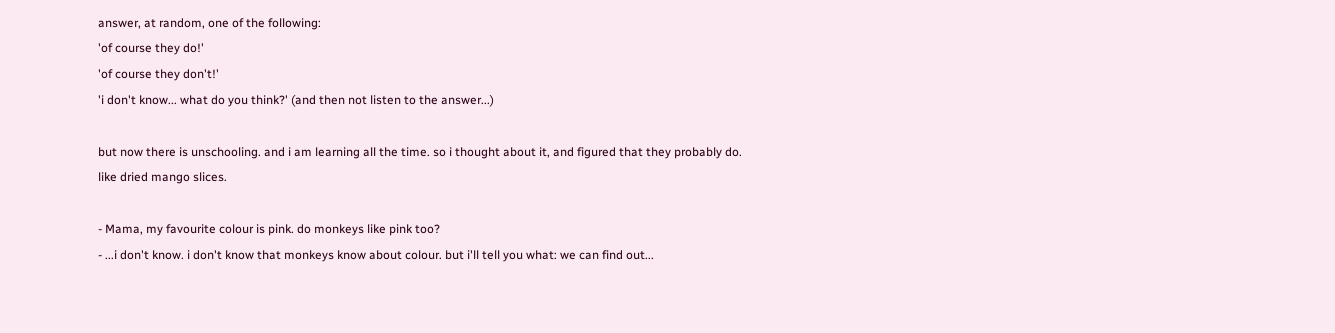answer, at random, one of the following:
'of course they do!'
'of course they don't!'
'i don't know... what do you think?' (and then not listen to the answer...)

but now there is unschooling. and i am learning all the time. so i thought about it, and figured that they probably do. like dried mango slices.

- Mama, my favourite colour is pink. do monkeys like pink too?
- ...i don't know. i don't know that monkeys know about colour. but i'll tell you what: we can find out...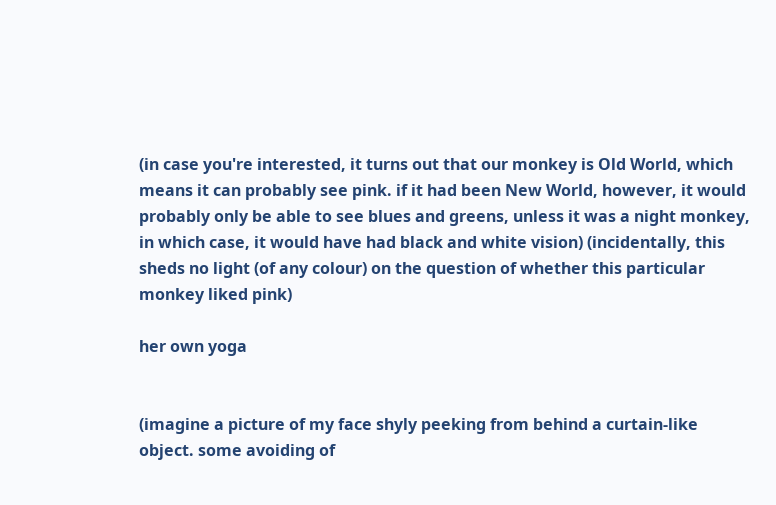(in case you're interested, it turns out that our monkey is Old World, which means it can probably see pink. if it had been New World, however, it would probably only be able to see blues and greens, unless it was a night monkey, in which case, it would have had black and white vision) (incidentally, this sheds no light (of any colour) on the question of whether this particular monkey liked pink)

her own yoga


(imagine a picture of my face shyly peeking from behind a curtain-like object. some avoiding of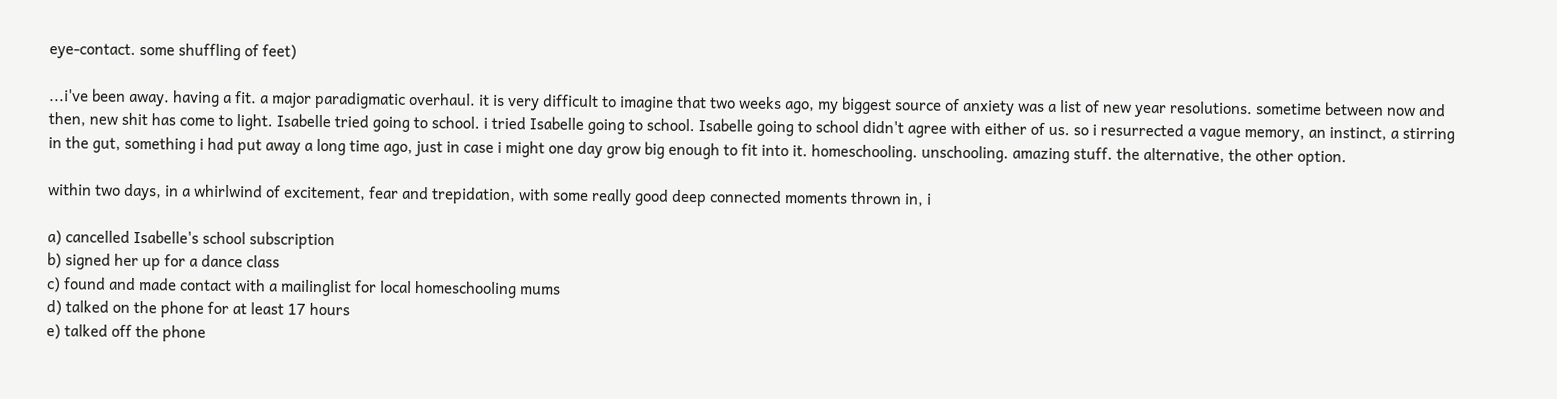eye-contact. some shuffling of feet)

...i've been away. having a fit. a major paradigmatic overhaul. it is very difficult to imagine that two weeks ago, my biggest source of anxiety was a list of new year resolutions. sometime between now and then, new shit has come to light. Isabelle tried going to school. i tried Isabelle going to school. Isabelle going to school didn't agree with either of us. so i resurrected a vague memory, an instinct, a stirring in the gut, something i had put away a long time ago, just in case i might one day grow big enough to fit into it. homeschooling. unschooling. amazing stuff. the alternative, the other option.

within two days, in a whirlwind of excitement, fear and trepidation, with some really good deep connected moments thrown in, i

a) cancelled Isabelle's school subscription
b) signed her up for a dance class
c) found and made contact with a mailinglist for local homeschooling mums
d) talked on the phone for at least 17 hours
e) talked off the phone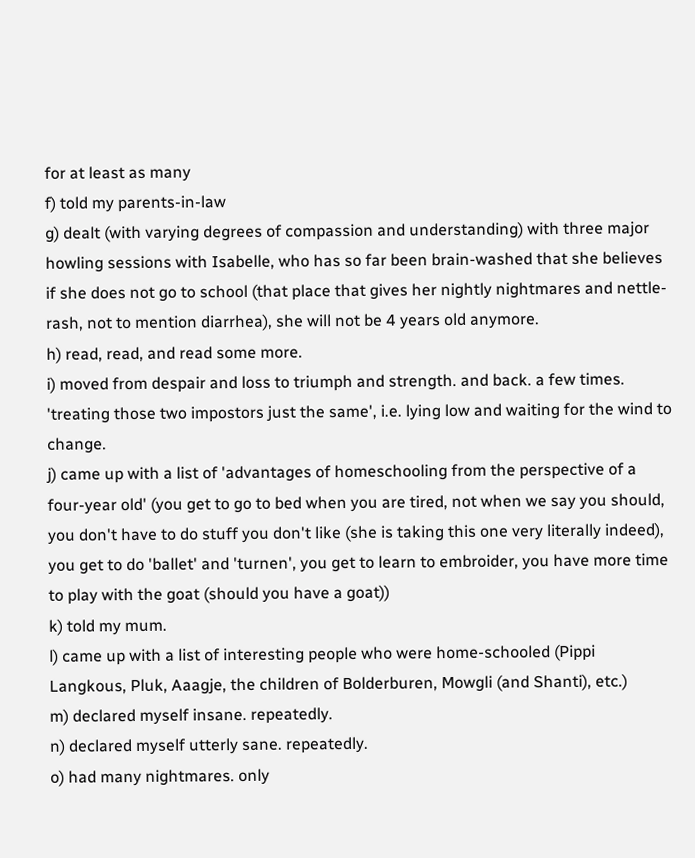for at least as many
f) told my parents-in-law
g) dealt (with varying degrees of compassion and understanding) with three major howling sessions with Isabelle, who has so far been brain-washed that she believes if she does not go to school (that place that gives her nightly nightmares and nettle-rash, not to mention diarrhea), she will not be 4 years old anymore.
h) read, read, and read some more.
i) moved from despair and loss to triumph and strength. and back. a few times. 'treating those two impostors just the same', i.e. lying low and waiting for the wind to change.
j) came up with a list of 'advantages of homeschooling from the perspective of a four-year old' (you get to go to bed when you are tired, not when we say you should, you don't have to do stuff you don't like (she is taking this one very literally indeed), you get to do 'ballet' and 'turnen', you get to learn to embroider, you have more time to play with the goat (should you have a goat))
k) told my mum.
l) came up with a list of interesting people who were home-schooled (Pippi Langkous, Pluk, Aaagje, the children of Bolderburen, Mowgli (and Shanti), etc.)
m) declared myself insane. repeatedly.
n) declared myself utterly sane. repeatedly.
o) had many nightmares. only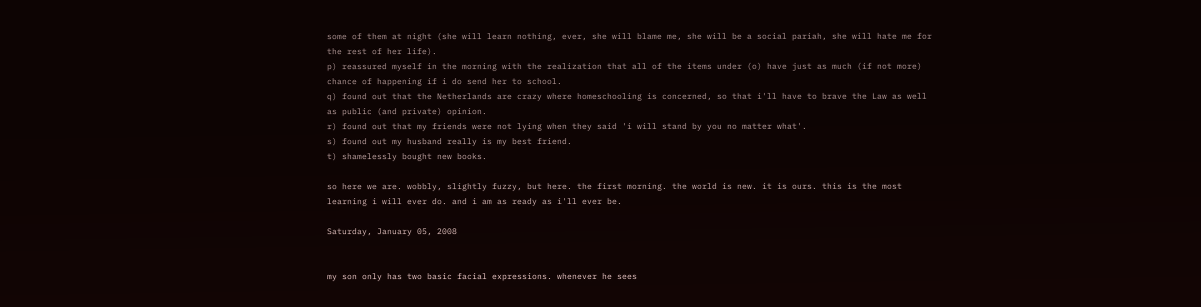some of them at night (she will learn nothing, ever, she will blame me, she will be a social pariah, she will hate me for the rest of her life).
p) reassured myself in the morning with the realization that all of the items under (o) have just as much (if not more) chance of happening if i do send her to school.
q) found out that the Netherlands are crazy where homeschooling is concerned, so that i'll have to brave the Law as well as public (and private) opinion.
r) found out that my friends were not lying when they said 'i will stand by you no matter what'.
s) found out my husband really is my best friend.
t) shamelessly bought new books.

so here we are. wobbly, slightly fuzzy, but here. the first morning. the world is new. it is ours. this is the most learning i will ever do. and i am as ready as i'll ever be.

Saturday, January 05, 2008


my son only has two basic facial expressions. whenever he sees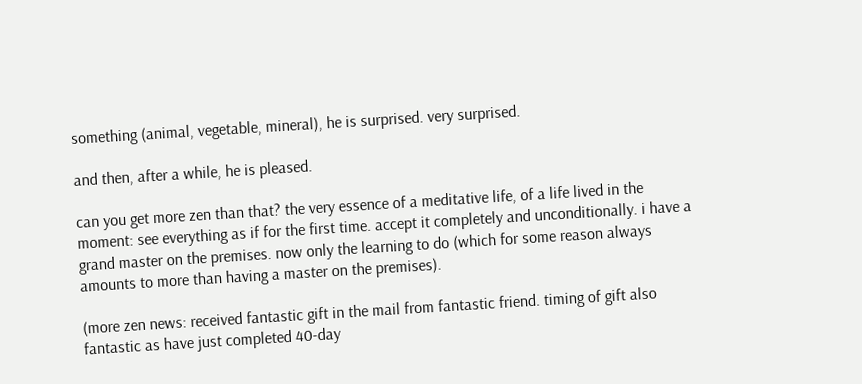something (animal, vegetable, mineral), he is surprised. very surprised.

and then, after a while, he is pleased.

can you get more zen than that? the very essence of a meditative life, of a life lived in the moment: see everything as if for the first time. accept it completely and unconditionally. i have a grand master on the premises. now only the learning to do (which for some reason always amounts to more than having a master on the premises).

(more zen news: received fantastic gift in the mail from fantastic friend. timing of gift also fantastic as have just completed 40-day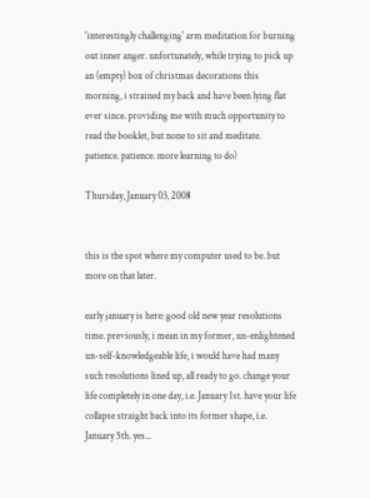'interestingly challenging' arm meditation for burning out inner anger. unfortunately, while trying to pick up an (empty) box of christmas decorations this morning, i strained my back and have been lying flat ever since. providing me with much opportunity to read the booklet, but none to sit and meditate. patience. patience. more learning to do)

Thursday, January 03, 2008


this is the spot where my computer used to be. but more on that later.

early january is here: good old new year resolutions time. previously, i mean in my former, un-enlightened un-self-knowledgeable life, i would have had many such resolutions lined up, all ready to go. change your life completely in one day, i.e. January 1st. have your life collapse straight back into its former shape, i.e. January 5th. yes...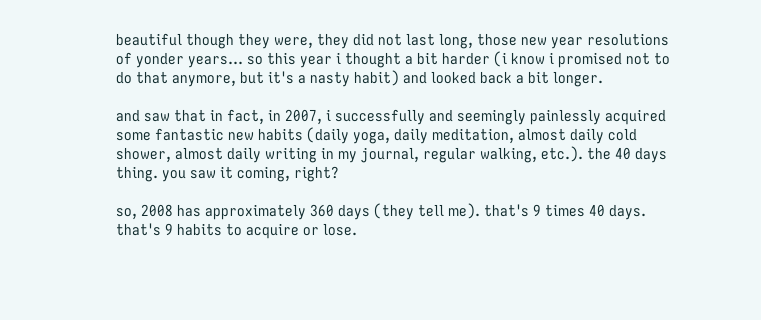beautiful though they were, they did not last long, those new year resolutions of yonder years... so this year i thought a bit harder (i know i promised not to do that anymore, but it's a nasty habit) and looked back a bit longer.

and saw that in fact, in 2007, i successfully and seemingly painlessly acquired some fantastic new habits (daily yoga, daily meditation, almost daily cold shower, almost daily writing in my journal, regular walking, etc.). the 40 days thing. you saw it coming, right?

so, 2008 has approximately 360 days (they tell me). that's 9 times 40 days. that's 9 habits to acquire or lose.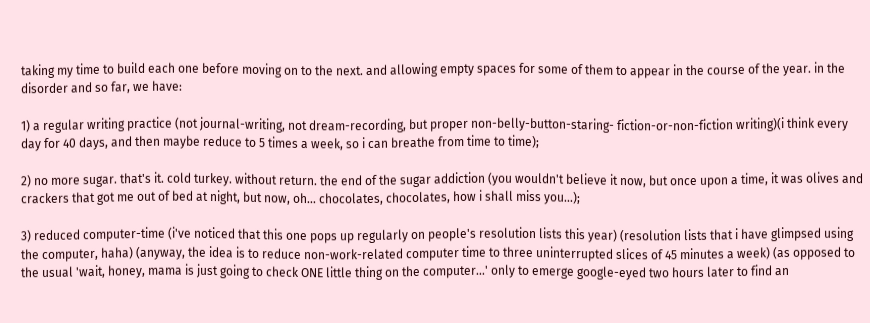taking my time to build each one before moving on to the next. and allowing empty spaces for some of them to appear in the course of the year. in the disorder and so far, we have:

1) a regular writing practice (not journal-writing, not dream-recording, but proper non-belly-button-staring- fiction-or-non-fiction writing)(i think every day for 40 days, and then maybe reduce to 5 times a week, so i can breathe from time to time);

2) no more sugar. that's it. cold turkey. without return. the end of the sugar addiction (you wouldn't believe it now, but once upon a time, it was olives and crackers that got me out of bed at night, but now, oh... chocolates, chocolates, how i shall miss you...);

3) reduced computer-time (i've noticed that this one pops up regularly on people's resolution lists this year) (resolution lists that i have glimpsed using the computer, haha) (anyway, the idea is to reduce non-work-related computer time to three uninterrupted slices of 45 minutes a week) (as opposed to the usual 'wait, honey, mama is just going to check ONE little thing on the computer...' only to emerge google-eyed two hours later to find an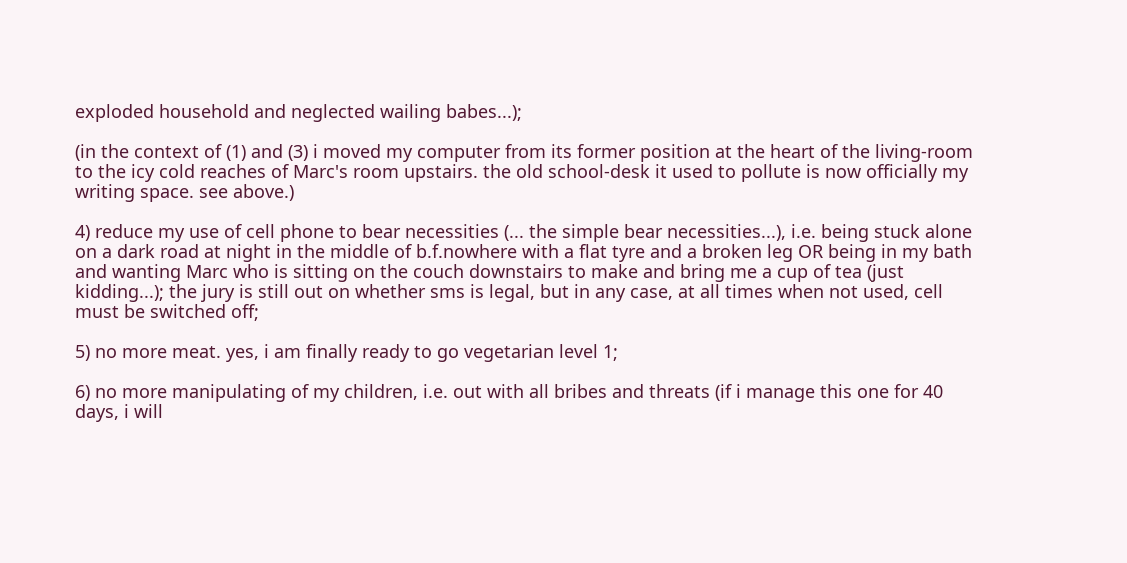exploded household and neglected wailing babes...);

(in the context of (1) and (3) i moved my computer from its former position at the heart of the living-room to the icy cold reaches of Marc's room upstairs. the old school-desk it used to pollute is now officially my writing space. see above.)

4) reduce my use of cell phone to bear necessities (... the simple bear necessities...), i.e. being stuck alone on a dark road at night in the middle of b.f.nowhere with a flat tyre and a broken leg OR being in my bath and wanting Marc who is sitting on the couch downstairs to make and bring me a cup of tea (just kidding...); the jury is still out on whether sms is legal, but in any case, at all times when not used, cell must be switched off;

5) no more meat. yes, i am finally ready to go vegetarian level 1;

6) no more manipulating of my children, i.e. out with all bribes and threats (if i manage this one for 40 days, i will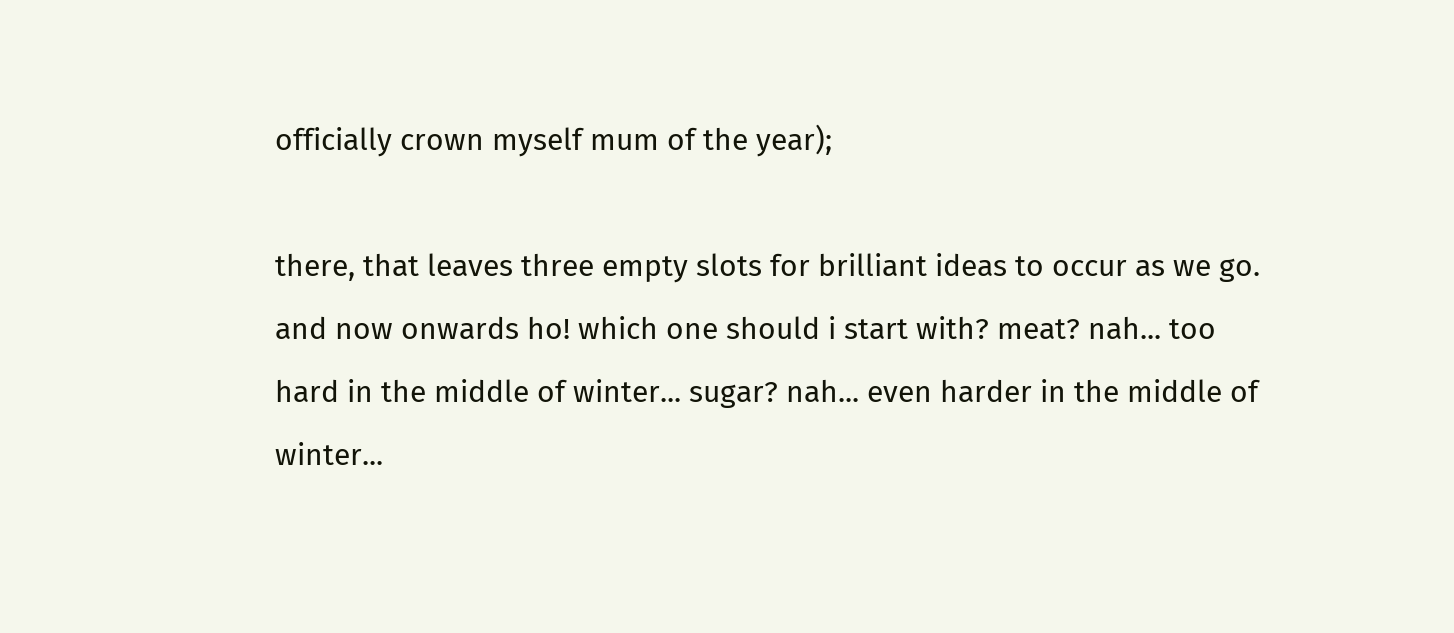officially crown myself mum of the year);

there, that leaves three empty slots for brilliant ideas to occur as we go. and now onwards ho! which one should i start with? meat? nah... too hard in the middle of winter... sugar? nah... even harder in the middle of winter...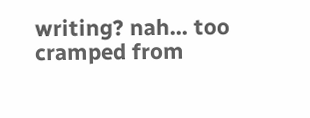writing? nah... too cramped from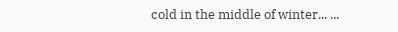cold in the middle of winter... ...